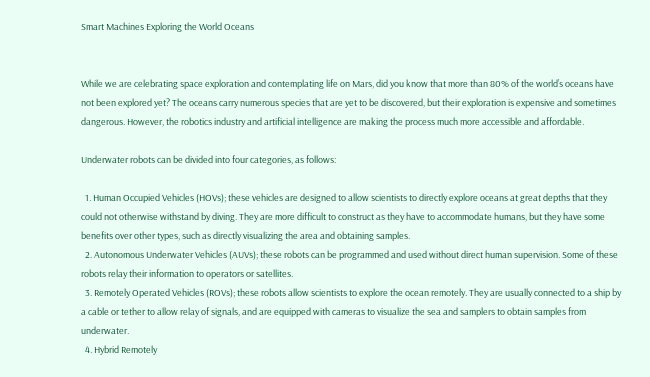Smart Machines Exploring the World Oceans


While we are celebrating space exploration and contemplating life on Mars, did you know that more than 80% of the world’s oceans have not been explored yet? The oceans carry numerous species that are yet to be discovered, but their exploration is expensive and sometimes dangerous. However, the robotics industry and artificial intelligence are making the process much more accessible and affordable.

Underwater robots can be divided into four categories, as follows:

  1. Human Occupied Vehicles (HOVs); these vehicles are designed to allow scientists to directly explore oceans at great depths that they could not otherwise withstand by diving. They are more difficult to construct as they have to accommodate humans, but they have some benefits over other types, such as directly visualizing the area and obtaining samples.
  2. Autonomous Underwater Vehicles (AUVs); these robots can be programmed and used without direct human supervision. Some of these robots relay their information to operators or satellites.
  3. Remotely Operated Vehicles (ROVs); these robots allow scientists to explore the ocean remotely. They are usually connected to a ship by a cable or tether to allow relay of signals, and are equipped with cameras to visualize the sea and samplers to obtain samples from underwater.
  4. Hybrid Remotely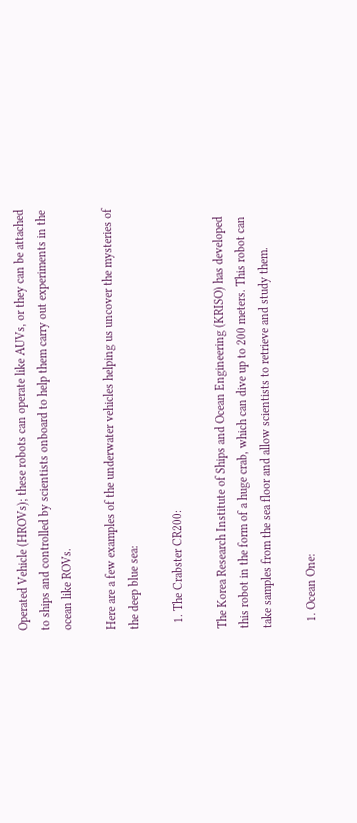Operated Vehicle (HROVs); these robots can operate like AUVs, or they can be attached to ships and controlled by scientists onboard to help them carry out experiments in the ocean like ROVs.

Here are a few examples of the underwater vehicles helping us uncover the mysteries of the deep blue sea:

  1. The Crabster CR200:

The Korea Research Institute of Ships and Ocean Engineering (KRISO) has developed this robot in the form of a huge crab, which can dive up to 200 meters. This robot can take samples from the sea floor and allow scientists to retrieve and study them.

  1. Ocean One: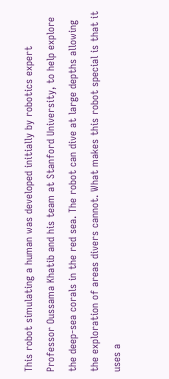This robot simulating a human was developed initially by robotics expert Professor Oussama Khatib and his team at Stanford University, to help explore the deep-sea corals in the red sea. The robot can dive at large depths allowing the exploration of areas divers cannot. What makes this robot special is that it uses a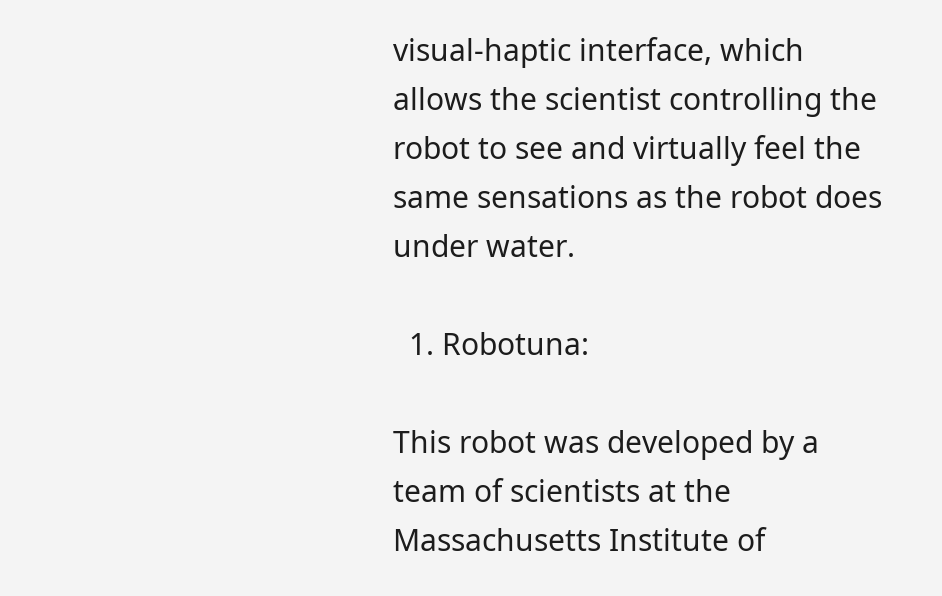visual-haptic interface, which allows the scientist controlling the robot to see and virtually feel the same sensations as the robot does under water.

  1. Robotuna:

This robot was developed by a team of scientists at the Massachusetts Institute of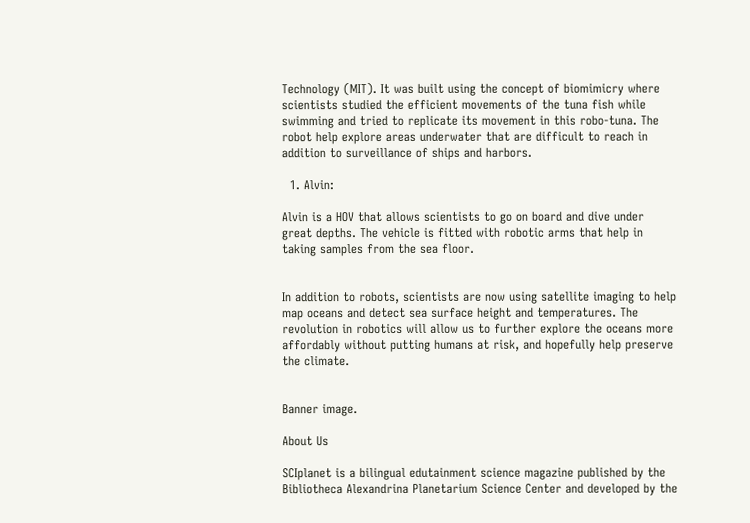Technology (MIT). It was built using the concept of biomimicry where scientists studied the efficient movements of the tuna fish while swimming and tried to replicate its movement in this robo-tuna. The robot help explore areas underwater that are difficult to reach in addition to surveillance of ships and harbors.

  1. Alvin:

Alvin is a HOV that allows scientists to go on board and dive under great depths. The vehicle is fitted with robotic arms that help in taking samples from the sea floor.


In addition to robots, scientists are now using satellite imaging to help map oceans and detect sea surface height and temperatures. The revolution in robotics will allow us to further explore the oceans more affordably without putting humans at risk, and hopefully help preserve the climate.


Banner image.

About Us

SCIplanet is a bilingual edutainment science magazine published by the Bibliotheca Alexandrina Planetarium Science Center and developed by the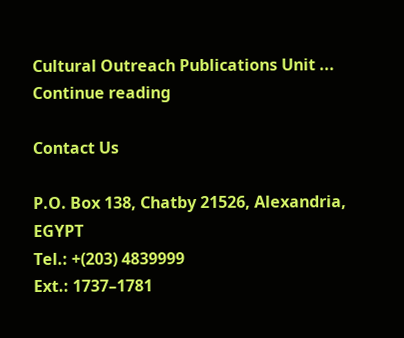Cultural Outreach Publications Unit ...
Continue reading

Contact Us

P.O. Box 138, Chatby 21526, Alexandria, EGYPT
Tel.: +(203) 4839999
Ext.: 1737–1781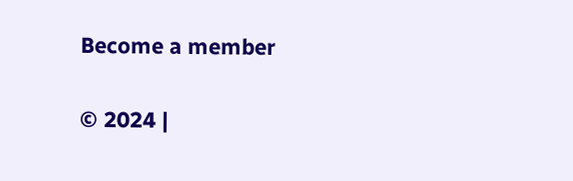Become a member

© 2024 |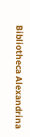Bibliotheca Alexandrina